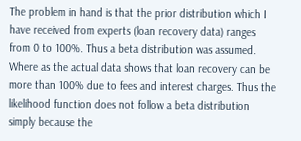The problem in hand is that the prior distribution which I have received from experts (loan recovery data) ranges from 0 to 100%. Thus a beta distribution was assumed. Where as the actual data shows that loan recovery can be more than 100% due to fees and interest charges. Thus the likelihood function does not follow a beta distribution simply because the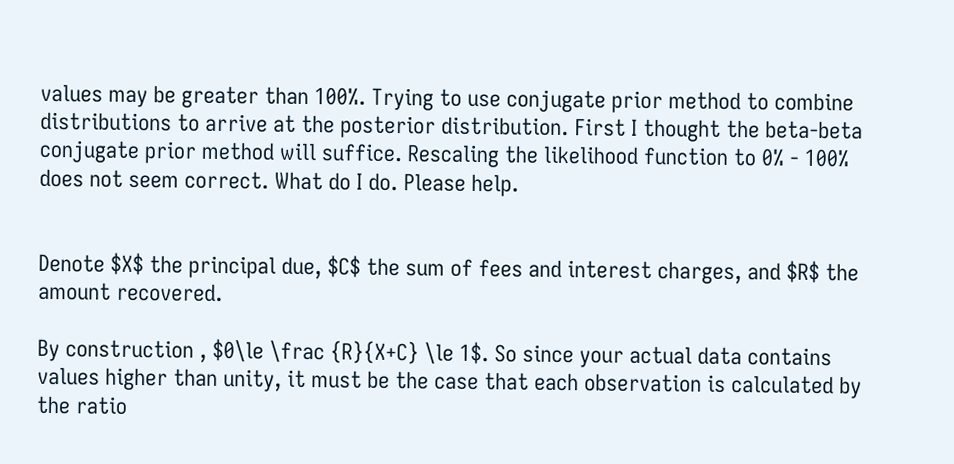values may be greater than 100%. Trying to use conjugate prior method to combine distributions to arrive at the posterior distribution. First I thought the beta-beta conjugate prior method will suffice. Rescaling the likelihood function to 0% - 100% does not seem correct. What do I do. Please help.


Denote $X$ the principal due, $C$ the sum of fees and interest charges, and $R$ the amount recovered.

By construction , $0\le \frac {R}{X+C} \le 1$. So since your actual data contains values higher than unity, it must be the case that each observation is calculated by the ratio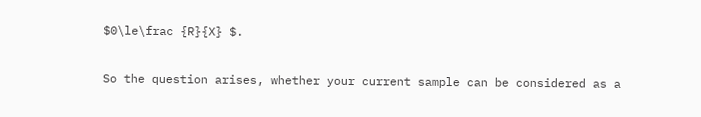$0\le\frac {R}{X} $.

So the question arises, whether your current sample can be considered as a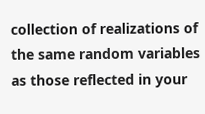collection of realizations of the same random variables as those reflected in your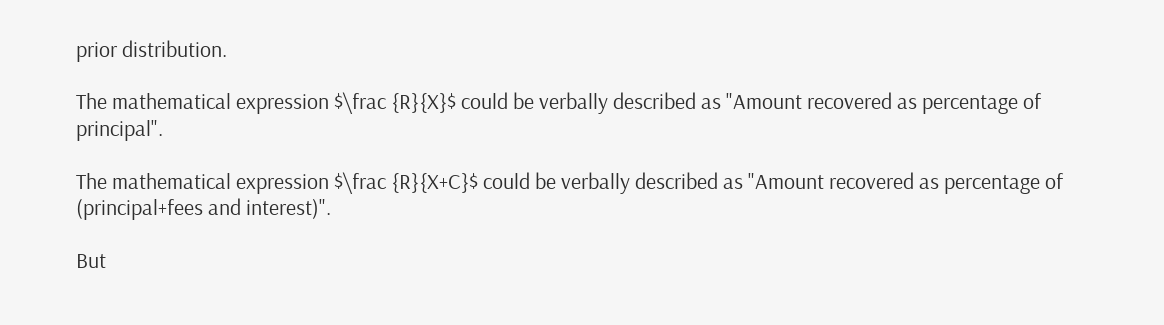prior distribution.

The mathematical expression $\frac {R}{X}$ could be verbally described as "Amount recovered as percentage of principal".

The mathematical expression $\frac {R}{X+C}$ could be verbally described as "Amount recovered as percentage of (principal+fees and interest)".

But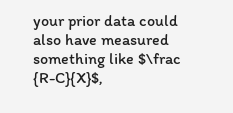your prior data could also have measured something like $\frac {R-C}{X}$,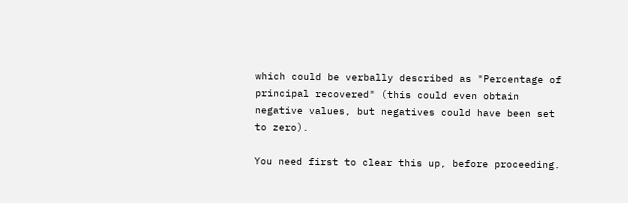which could be verbally described as "Percentage of principal recovered" (this could even obtain negative values, but negatives could have been set to zero).

You need first to clear this up, before proceeding.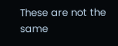These are not the same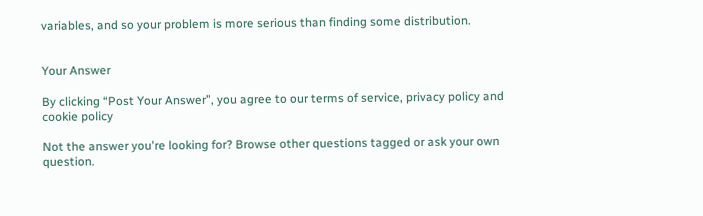variables, and so your problem is more serious than finding some distribution.


Your Answer

By clicking “Post Your Answer”, you agree to our terms of service, privacy policy and cookie policy

Not the answer you're looking for? Browse other questions tagged or ask your own question.